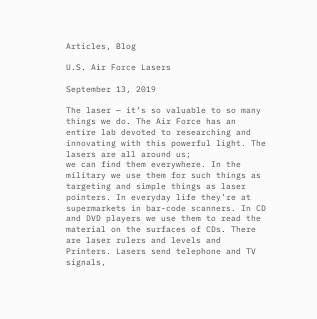Articles, Blog

U.S. Air Force Lasers

September 13, 2019

The laser — it’s so valuable to so many things we do. The Air Force has an entire lab devoted to researching and innovating with this powerful light. The lasers are all around us;
we can find them everywhere. In the military we use them for such things as targeting and simple things as laser pointers. In everyday life they’re at supermarkets in bar-code scanners. In CD and DVD players we use them to read the material on the surfaces of CDs. There are laser rulers and levels and Printers. Lasers send telephone and TV signals,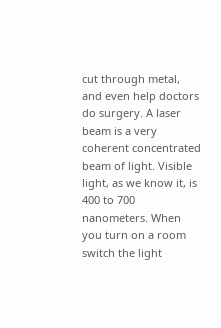cut through metal, and even help doctors do surgery. A laser beam is a very coherent concentrated beam of light. Visible light, as we know it, is 400 to 700 nanometers. When you turn on a room switch the light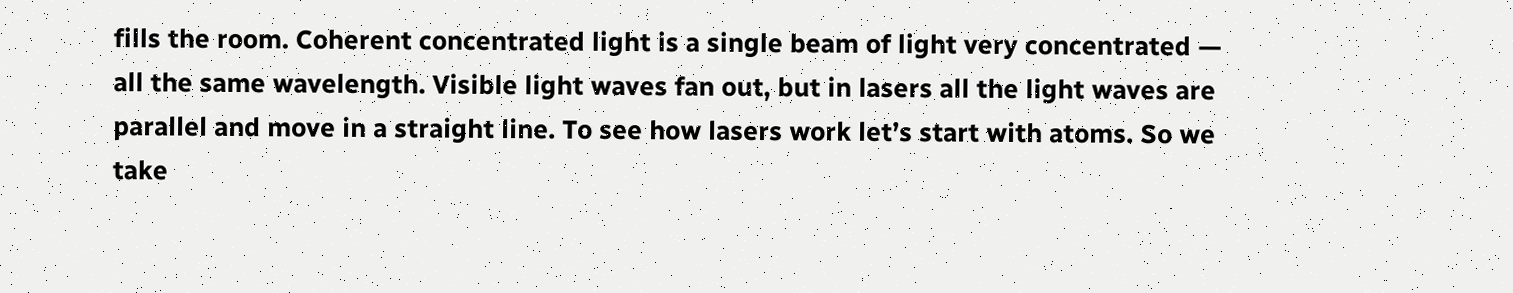fills the room. Coherent concentrated light is a single beam of light very concentrated — all the same wavelength. Visible light waves fan out, but in lasers all the light waves are parallel and move in a straight line. To see how lasers work let’s start with atoms. So we take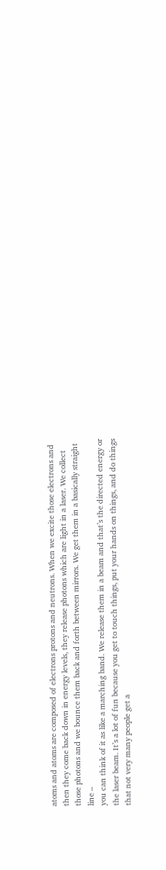atoms and atoms are composed of electrons protons and neutrons. When we excite those electrons and then they come back down in energy levels, they release photons which are light in a laser. We collect those photons and we bounce them back and forth between mirrors. We get them in a basically straight line –
you can think of it as like a marching band. We release them in a beam and that’s the directed energy or the laser beam. It’s a lot of fun because you get to touch things, put your hands on things, and do things that not very many people get a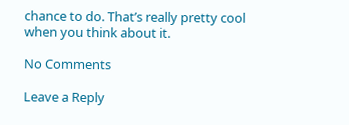chance to do. That’s really pretty cool when you think about it.

No Comments

Leave a Reply